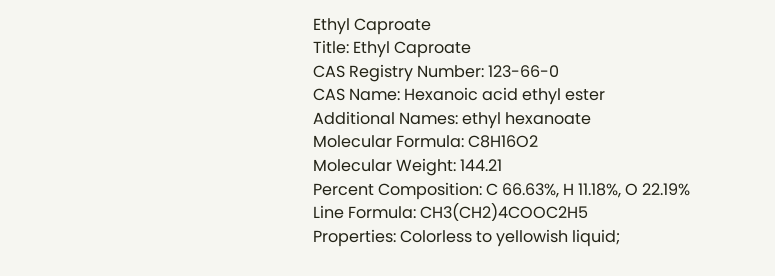Ethyl Caproate
Title: Ethyl Caproate
CAS Registry Number: 123-66-0
CAS Name: Hexanoic acid ethyl ester
Additional Names: ethyl hexanoate
Molecular Formula: C8H16O2
Molecular Weight: 144.21
Percent Composition: C 66.63%, H 11.18%, O 22.19%
Line Formula: CH3(CH2)4COOC2H5
Properties: Colorless to yellowish liquid;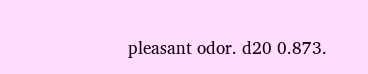pleasant odor. d20 0.873.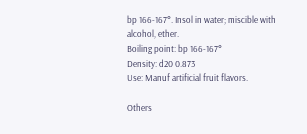bp 166-167°. Insol in water; miscible with alcohol, ether.
Boiling point: bp 166-167°
Density: d20 0.873
Use: Manuf artificial fruit flavors.

Others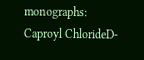monographs:
Caproyl ChlorideD-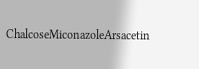ChalcoseMiconazoleArsacetin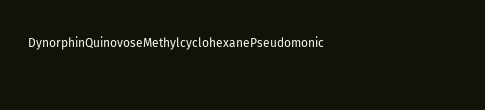DynorphinQuinovoseMethylcyclohexanePseudomonic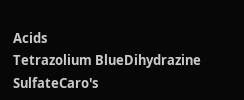Acids
Tetrazolium BlueDihydrazine SulfateCaro's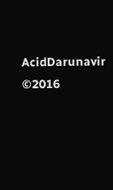AcidDarunavir
©2016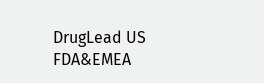DrugLead US FDA&EMEA